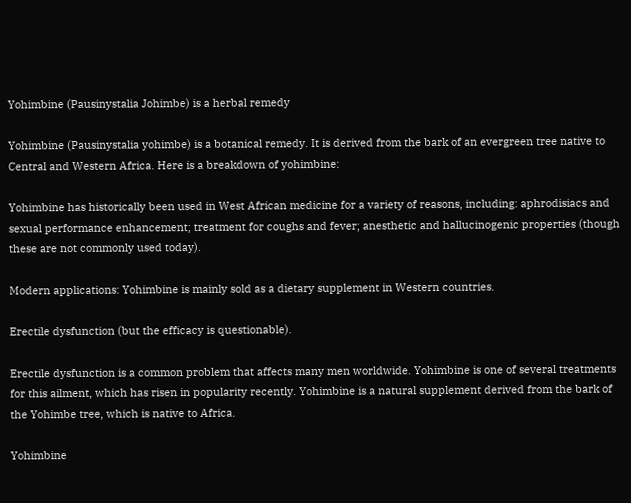Yohimbine (Pausinystalia Johimbe) is a herbal remedy

Yohimbine (Pausinystalia yohimbe) is a botanical remedy. It is derived from the bark of an evergreen tree native to Central and Western Africa. Here is a breakdown of yohimbine:

Yohimbine has historically been used in West African medicine for a variety of reasons, including: aphrodisiacs and sexual performance enhancement; treatment for coughs and fever; anesthetic and hallucinogenic properties (though these are not commonly used today).

Modern applications: Yohimbine is mainly sold as a dietary supplement in Western countries.

Erectile dysfunction (but the efficacy is questionable).

Erectile dysfunction is a common problem that affects many men worldwide. Yohimbine is one of several treatments for this ailment, which has risen in popularity recently. Yohimbine is a natural supplement derived from the bark of the Yohimbe tree, which is native to Africa.

Yohimbine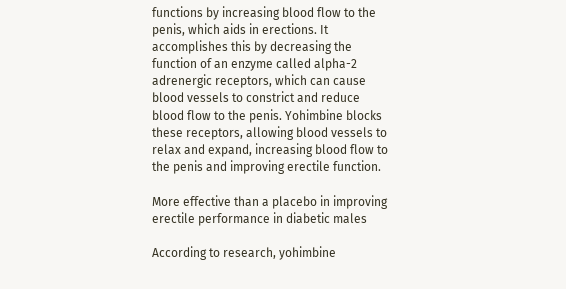functions by increasing blood flow to the penis, which aids in erections. It accomplishes this by decreasing the function of an enzyme called alpha-2 adrenergic receptors, which can cause blood vessels to constrict and reduce blood flow to the penis. Yohimbine blocks these receptors, allowing blood vessels to relax and expand, increasing blood flow to the penis and improving erectile function.

More effective than a placebo in improving erectile performance in diabetic males

According to research, yohimbine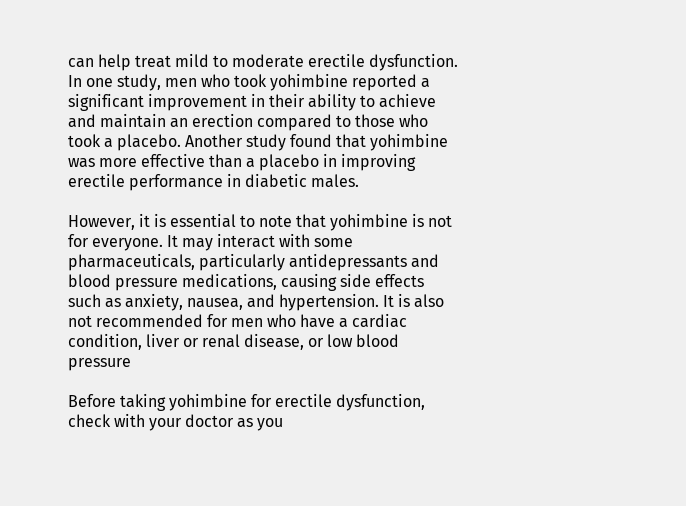can help treat mild to moderate erectile dysfunction. In one study, men who took yohimbine reported a significant improvement in their ability to achieve and maintain an erection compared to those who took a placebo. Another study found that yohimbine was more effective than a placebo in improving erectile performance in diabetic males.

However, it is essential to note that yohimbine is not for everyone. It may interact with some pharmaceuticals, particularly antidepressants and blood pressure medications, causing side effects such as anxiety, nausea, and hypertension. It is also not recommended for men who have a cardiac condition, liver or renal disease, or low blood pressure

Before taking yohimbine for erectile dysfunction, check with your doctor as you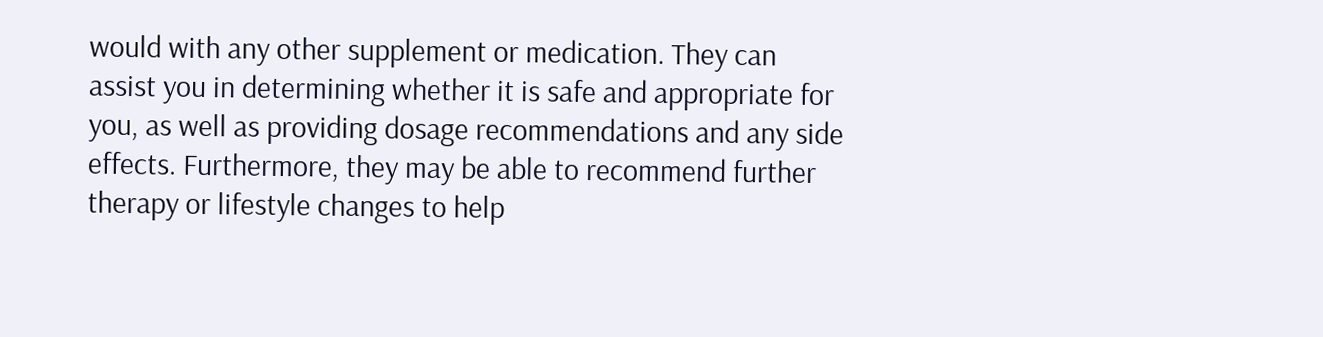would with any other supplement or medication. They can assist you in determining whether it is safe and appropriate for you, as well as providing dosage recommendations and any side effects. Furthermore, they may be able to recommend further therapy or lifestyle changes to help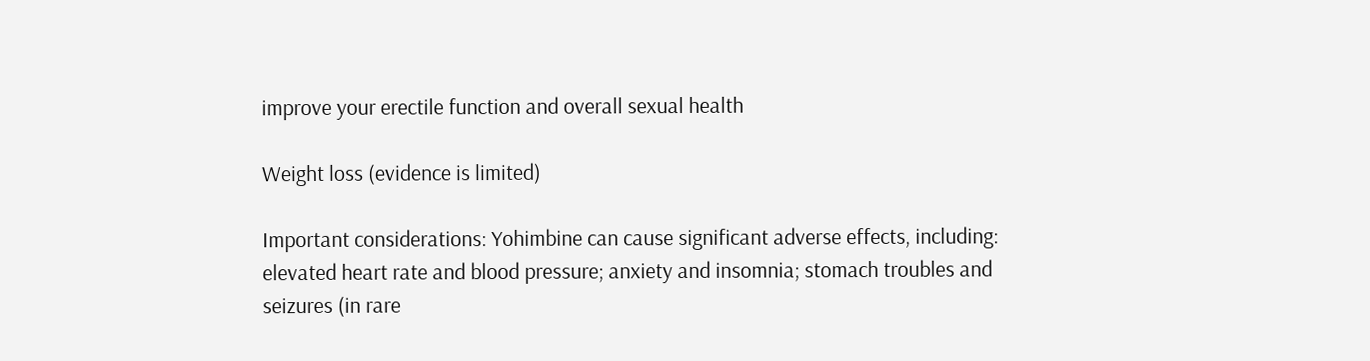improve your erectile function and overall sexual health

Weight loss (evidence is limited)

Important considerations: Yohimbine can cause significant adverse effects, including: elevated heart rate and blood pressure; anxiety and insomnia; stomach troubles and seizures (in rare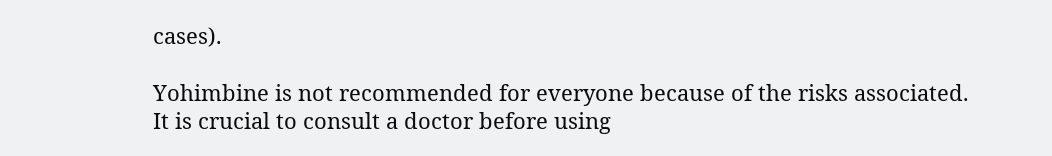cases).

Yohimbine is not recommended for everyone because of the risks associated. It is crucial to consult a doctor before using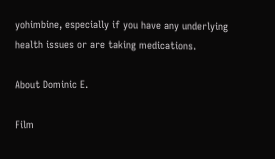yohimbine, especially if you have any underlying health issues or are taking medications.

About Dominic E.

Film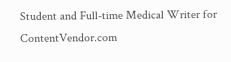Student and Full-time Medical Writer for ContentVendor.com